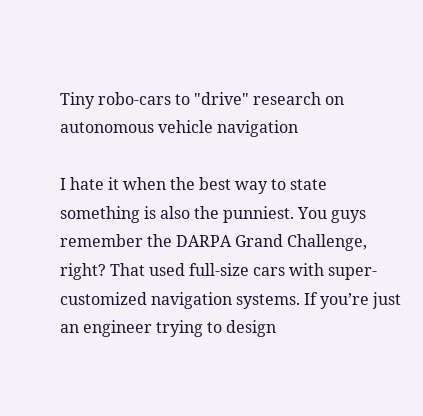Tiny robo-cars to "drive" research on autonomous vehicle navigation

I hate it when the best way to state something is also the punniest. You guys remember the DARPA Grand Challenge, right? That used full-size cars with super-customized navigation systems. If you’re just an engineer trying to design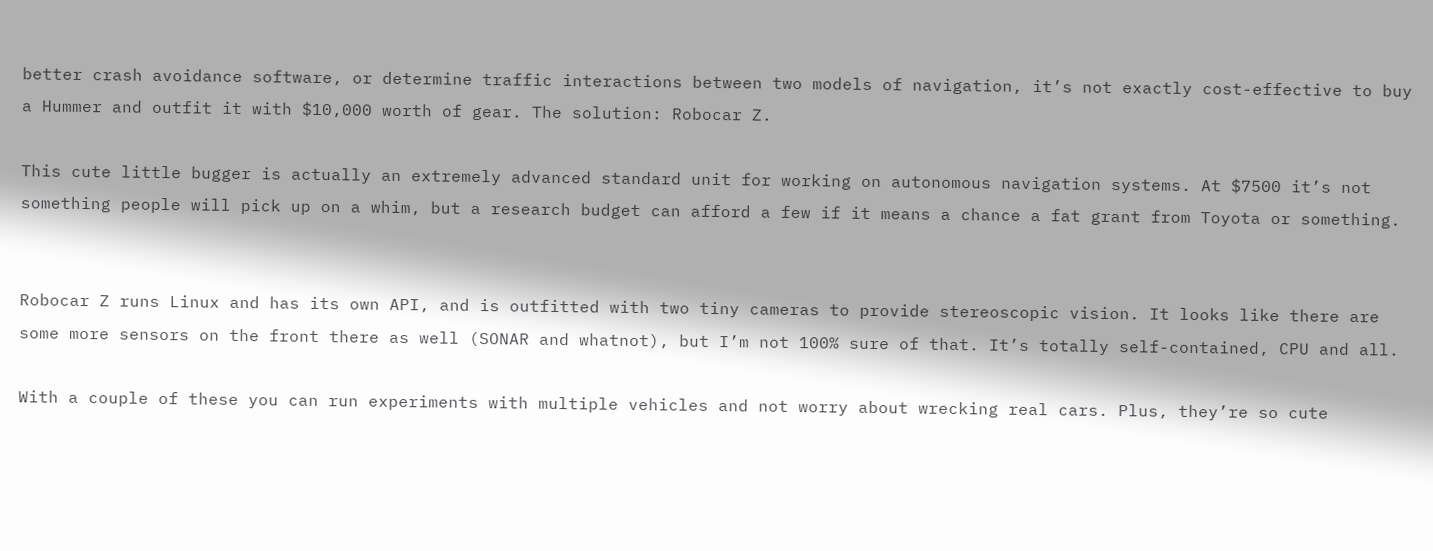better crash avoidance software, or determine traffic interactions between two models of navigation, it’s not exactly cost-effective to buy a Hummer and outfit it with $10,000 worth of gear. The solution: Robocar Z.

This cute little bugger is actually an extremely advanced standard unit for working on autonomous navigation systems. At $7500 it’s not something people will pick up on a whim, but a research budget can afford a few if it means a chance a fat grant from Toyota or something.


Robocar Z runs Linux and has its own API, and is outfitted with two tiny cameras to provide stereoscopic vision. It looks like there are some more sensors on the front there as well (SONAR and whatnot), but I’m not 100% sure of that. It’s totally self-contained, CPU and all.

With a couple of these you can run experiments with multiple vehicles and not worry about wrecking real cars. Plus, they’re so cute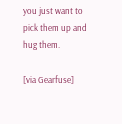you just want to pick them up and hug them.

[via Gearfuse]